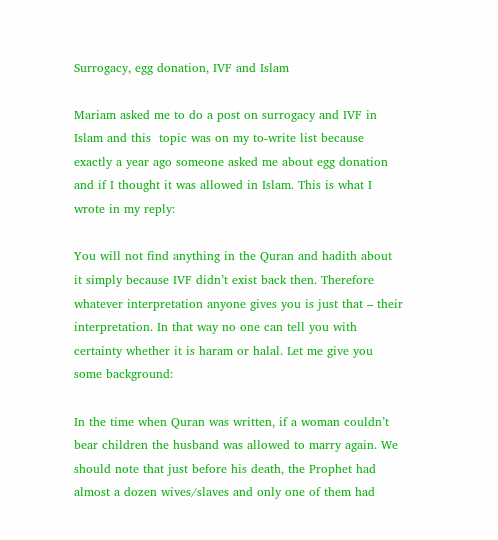Surrogacy, egg donation, IVF and Islam

Mariam asked me to do a post on surrogacy and IVF in Islam and this  topic was on my to-write list because exactly a year ago someone asked me about egg donation and if I thought it was allowed in Islam. This is what I wrote in my reply:

You will not find anything in the Quran and hadith about it simply because IVF didn’t exist back then. Therefore whatever interpretation anyone gives you is just that – their interpretation. In that way no one can tell you with certainty whether it is haram or halal. Let me give you some background:

In the time when Quran was written, if a woman couldn’t bear children the husband was allowed to marry again. We should note that just before his death, the Prophet had almost a dozen wives/slaves and only one of them had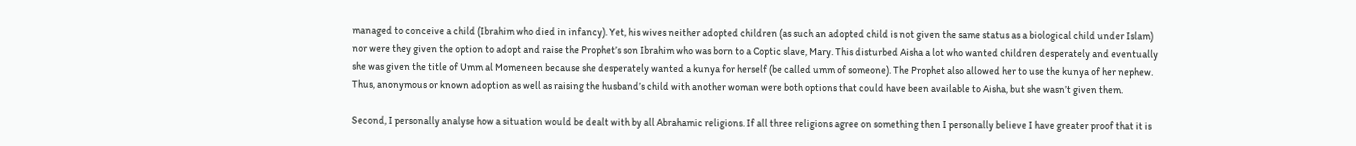managed to conceive a child (Ibrahim who died in infancy). Yet, his wives neither adopted children (as such an adopted child is not given the same status as a biological child under Islam) nor were they given the option to adopt and raise the Prophet’s son Ibrahim who was born to a Coptic slave, Mary. This disturbed Aisha a lot who wanted children desperately and eventually she was given the title of Umm al Momeneen because she desperately wanted a kunya for herself (be called umm of someone). The Prophet also allowed her to use the kunya of her nephew. Thus, anonymous or known adoption as well as raising the husband’s child with another woman were both options that could have been available to Aisha, but she wasn’t given them.

Second, I personally analyse how a situation would be dealt with by all Abrahamic religions. If all three religions agree on something then I personally believe I have greater proof that it is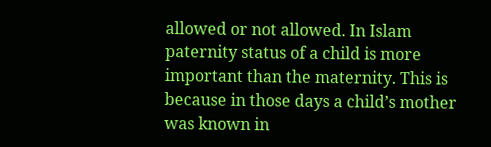allowed or not allowed. In Islam paternity status of a child is more important than the maternity. This is because in those days a child’s mother was known in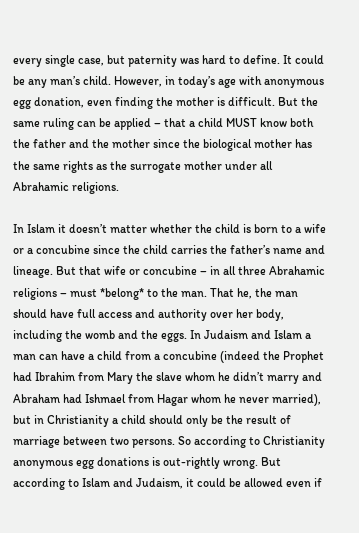every single case, but paternity was hard to define. It could be any man’s child. However, in today’s age with anonymous egg donation, even finding the mother is difficult. But the same ruling can be applied – that a child MUST know both the father and the mother since the biological mother has the same rights as the surrogate mother under all Abrahamic religions.

In Islam it doesn’t matter whether the child is born to a wife or a concubine since the child carries the father’s name and lineage. But that wife or concubine – in all three Abrahamic religions – must *belong* to the man. That he, the man should have full access and authority over her body, including the womb and the eggs. In Judaism and Islam a man can have a child from a concubine (indeed the Prophet had Ibrahim from Mary the slave whom he didn’t marry and Abraham had Ishmael from Hagar whom he never married), but in Christianity a child should only be the result of marriage between two persons. So according to Christianity anonymous egg donations is out-rightly wrong. But according to Islam and Judaism, it could be allowed even if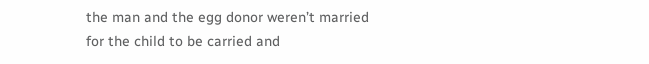the man and the egg donor weren’t married for the child to be carried and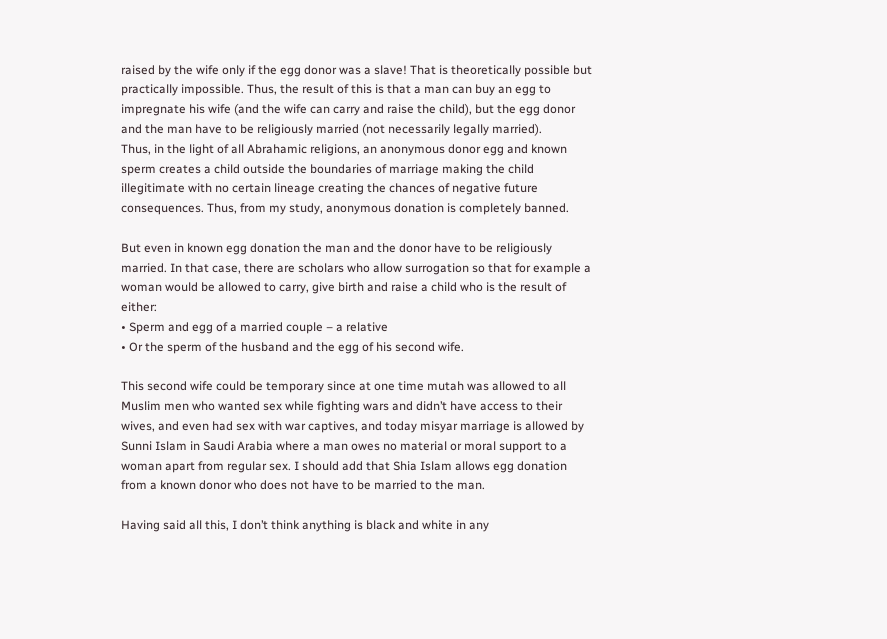raised by the wife only if the egg donor was a slave! That is theoretically possible but practically impossible. Thus, the result of this is that a man can buy an egg to impregnate his wife (and the wife can carry and raise the child), but the egg donor and the man have to be religiously married (not necessarily legally married).
Thus, in the light of all Abrahamic religions, an anonymous donor egg and known sperm creates a child outside the boundaries of marriage making the child illegitimate with no certain lineage creating the chances of negative future consequences. Thus, from my study, anonymous donation is completely banned.

But even in known egg donation the man and the donor have to be religiously married. In that case, there are scholars who allow surrogation so that for example a woman would be allowed to carry, give birth and raise a child who is the result of either:
• Sperm and egg of a married couple – a relative
• Or the sperm of the husband and the egg of his second wife.

This second wife could be temporary since at one time mutah was allowed to all Muslim men who wanted sex while fighting wars and didn’t have access to their wives, and even had sex with war captives, and today misyar marriage is allowed by Sunni Islam in Saudi Arabia where a man owes no material or moral support to a woman apart from regular sex. I should add that Shia Islam allows egg donation from a known donor who does not have to be married to the man.

Having said all this, I don’t think anything is black and white in any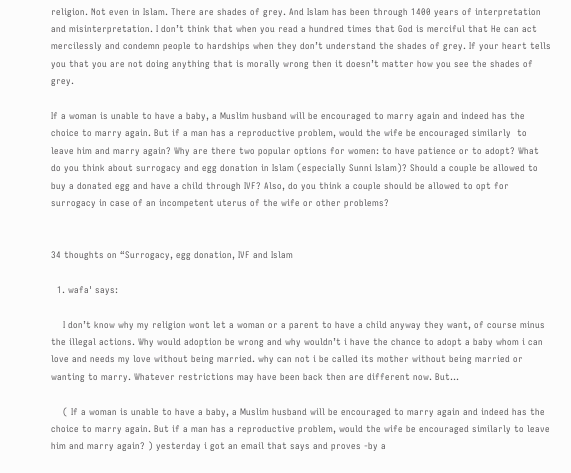religion. Not even in Islam. There are shades of grey. And Islam has been through 1400 years of interpretation and misinterpretation. I don’t think that when you read a hundred times that God is merciful that He can act mercilessly and condemn people to hardships when they don’t understand the shades of grey. If your heart tells you that you are not doing anything that is morally wrong then it doesn’t matter how you see the shades of grey.

If a woman is unable to have a baby, a Muslim husband will be encouraged to marry again and indeed has the choice to marry again. But if a man has a reproductive problem, would the wife be encouraged similarly  to leave him and marry again? Why are there two popular options for women: to have patience or to adopt? What do you think about surrogacy and egg donation in Islam (especially Sunni Islam)? Should a couple be allowed to buy a donated egg and have a child through IVF? Also, do you think a couple should be allowed to opt for surrogacy in case of an incompetent uterus of the wife or other problems?


34 thoughts on “Surrogacy, egg donation, IVF and Islam

  1. wafa' says:

    I don’t know why my religion wont let a woman or a parent to have a child anyway they want, of course minus the illegal actions. Why would adoption be wrong and why wouldn’t i have the chance to adopt a baby whom i can love and needs my love without being married. why can not i be called its mother without being married or wanting to marry. Whatever restrictions may have been back then are different now. But…

    ( If a woman is unable to have a baby, a Muslim husband will be encouraged to marry again and indeed has the choice to marry again. But if a man has a reproductive problem, would the wife be encouraged similarly to leave him and marry again? ) yesterday i got an email that says and proves -by a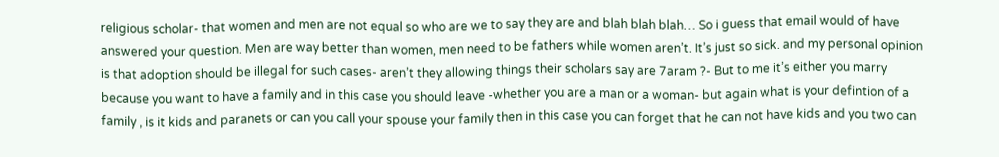religious scholar- that women and men are not equal so who are we to say they are and blah blah blah… So i guess that email would of have answered your question. Men are way better than women, men need to be fathers while women aren’t. It’s just so sick. and my personal opinion is that adoption should be illegal for such cases- aren’t they allowing things their scholars say are 7aram ?- But to me it’s either you marry because you want to have a family and in this case you should leave -whether you are a man or a woman- but again what is your defintion of a family , is it kids and paranets or can you call your spouse your family then in this case you can forget that he can not have kids and you two can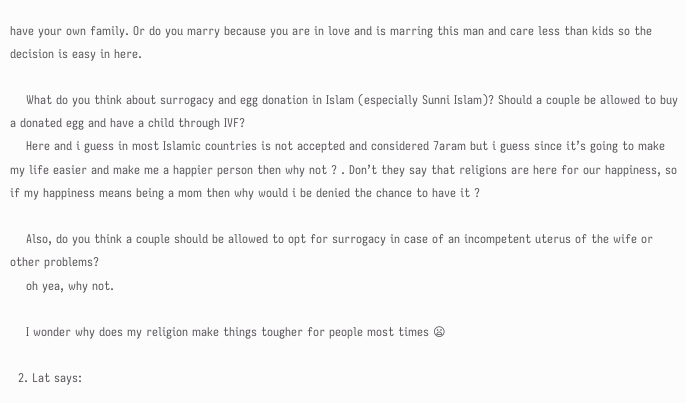have your own family. Or do you marry because you are in love and is marring this man and care less than kids so the decision is easy in here.

    What do you think about surrogacy and egg donation in Islam (especially Sunni Islam)? Should a couple be allowed to buy a donated egg and have a child through IVF?
    Here and i guess in most Islamic countries is not accepted and considered 7aram but i guess since it’s going to make my life easier and make me a happier person then why not ? . Don’t they say that religions are here for our happiness, so if my happiness means being a mom then why would i be denied the chance to have it ?

    Also, do you think a couple should be allowed to opt for surrogacy in case of an incompetent uterus of the wife or other problems?
    oh yea, why not.

    I wonder why does my religion make things tougher for people most times 😦

  2. Lat says: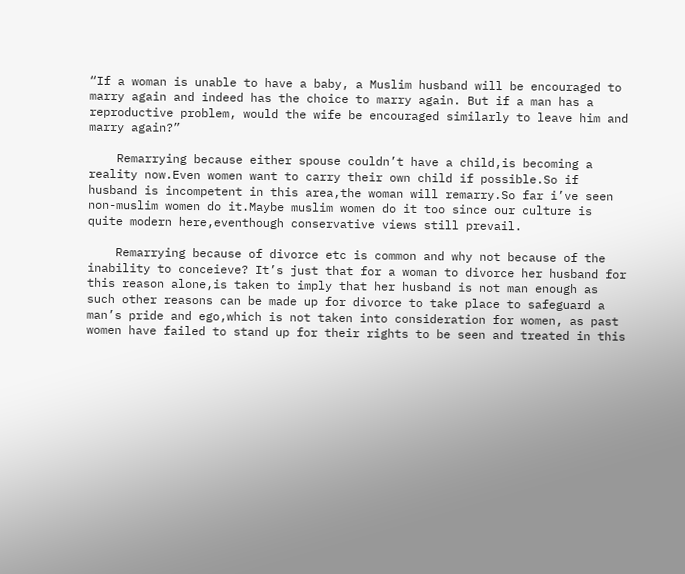“If a woman is unable to have a baby, a Muslim husband will be encouraged to marry again and indeed has the choice to marry again. But if a man has a reproductive problem, would the wife be encouraged similarly to leave him and marry again?”

    Remarrying because either spouse couldn’t have a child,is becoming a reality now.Even women want to carry their own child if possible.So if husband is incompetent in this area,the woman will remarry.So far i’ve seen non-muslim women do it.Maybe muslim women do it too since our culture is quite modern here,eventhough conservative views still prevail.

    Remarrying because of divorce etc is common and why not because of the inability to conceieve? It’s just that for a woman to divorce her husband for this reason alone,is taken to imply that her husband is not man enough as such other reasons can be made up for divorce to take place to safeguard a man’s pride and ego,which is not taken into consideration for women, as past women have failed to stand up for their rights to be seen and treated in this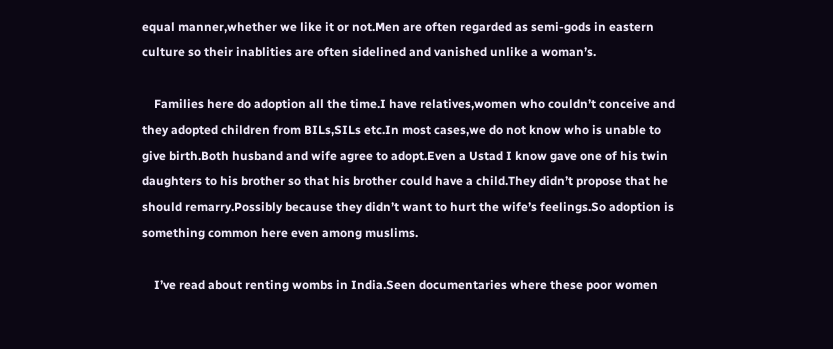equal manner,whether we like it or not.Men are often regarded as semi-gods in eastern culture so their inablities are often sidelined and vanished unlike a woman’s.

    Families here do adoption all the time.I have relatives,women who couldn’t conceive and they adopted children from BILs,SILs etc.In most cases,we do not know who is unable to give birth.Both husband and wife agree to adopt.Even a Ustad I know gave one of his twin daughters to his brother so that his brother could have a child.They didn’t propose that he should remarry.Possibly because they didn’t want to hurt the wife’s feelings.So adoption is something common here even among muslims.

    I’ve read about renting wombs in India.Seen documentaries where these poor women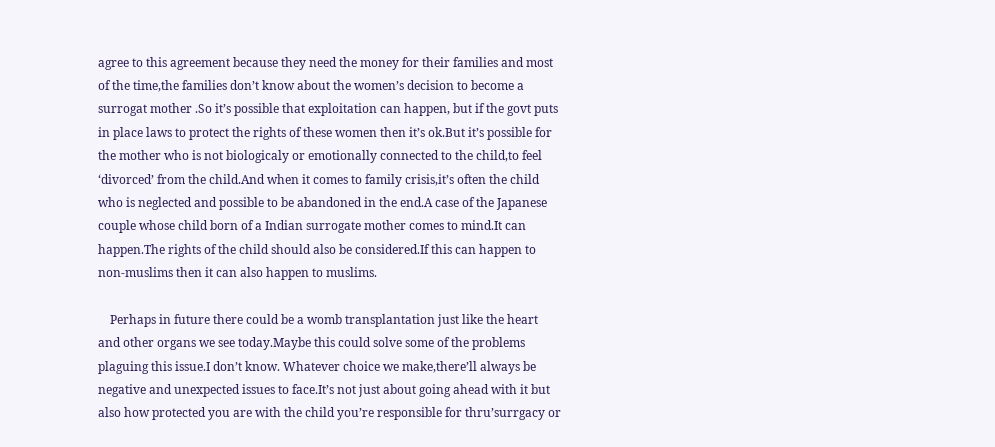agree to this agreement because they need the money for their families and most of the time,the families don’t know about the women’s decision to become a surrogat mother .So it’s possible that exploitation can happen, but if the govt puts in place laws to protect the rights of these women then it’s ok.But it’s possible for the mother who is not biologicaly or emotionally connected to the child,to feel ‘divorced’ from the child.And when it comes to family crisis,it’s often the child who is neglected and possible to be abandoned in the end.A case of the Japanese couple whose child born of a Indian surrogate mother comes to mind.It can happen.The rights of the child should also be considered.If this can happen to non-muslims then it can also happen to muslims.

    Perhaps in future there could be a womb transplantation just like the heart and other organs we see today.Maybe this could solve some of the problems plaguing this issue.I don’t know. Whatever choice we make,there’ll always be negative and unexpected issues to face.It’s not just about going ahead with it but also how protected you are with the child you’re responsible for thru’surrgacy or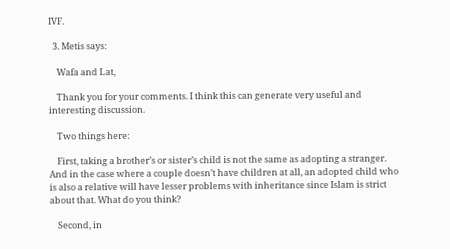IVF.

  3. Metis says:

    Wafa and Lat,

    Thank you for your comments. I think this can generate very useful and interesting discussion.

    Two things here:

    First, taking a brother’s or sister’s child is not the same as adopting a stranger. And in the case where a couple doesn’t have children at all, an adopted child who is also a relative will have lesser problems with inheritance since Islam is strict about that. What do you think?

    Second, in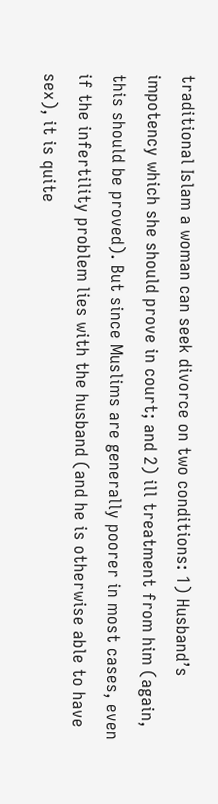traditional Islam a woman can seek divorce on two conditions: 1) Husband’s impotency which she should prove in court; and 2) ill treatment from him (again, this should be proved). But since Muslims are generally poorer in most cases, even if the infertility problem lies with the husband (and he is otherwise able to have sex), it is quite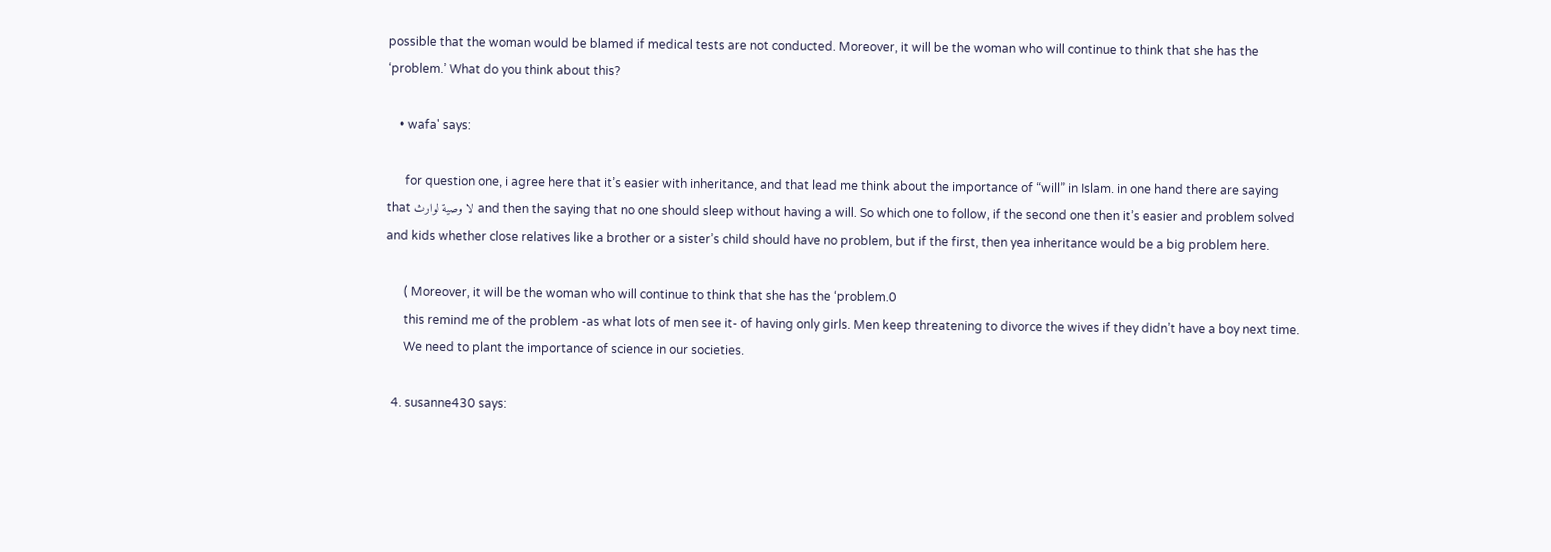possible that the woman would be blamed if medical tests are not conducted. Moreover, it will be the woman who will continue to think that she has the ‘problem.’ What do you think about this?

    • wafa' says:

      for question one, i agree here that it’s easier with inheritance, and that lead me think about the importance of “will” in Islam. in one hand there are saying that لا وصية لوارث and then the saying that no one should sleep without having a will. So which one to follow, if the second one then it’s easier and problem solved and kids whether close relatives like a brother or a sister’s child should have no problem, but if the first, then yea inheritance would be a big problem here.

      ( Moreover, it will be the woman who will continue to think that she has the ‘problem.0
      this remind me of the problem -as what lots of men see it- of having only girls. Men keep threatening to divorce the wives if they didn’t have a boy next time.
      We need to plant the importance of science in our societies.

  4. susanne430 says: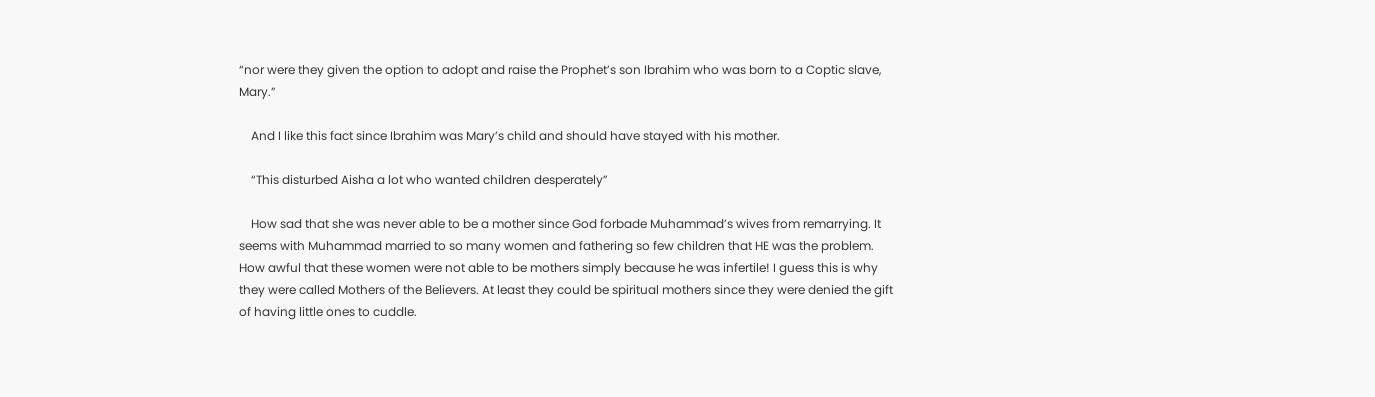“nor were they given the option to adopt and raise the Prophet’s son Ibrahim who was born to a Coptic slave, Mary.”

    And I like this fact since Ibrahim was Mary’s child and should have stayed with his mother.

    “This disturbed Aisha a lot who wanted children desperately”

    How sad that she was never able to be a mother since God forbade Muhammad’s wives from remarrying. It seems with Muhammad married to so many women and fathering so few children that HE was the problem. How awful that these women were not able to be mothers simply because he was infertile! I guess this is why they were called Mothers of the Believers. At least they could be spiritual mothers since they were denied the gift of having little ones to cuddle.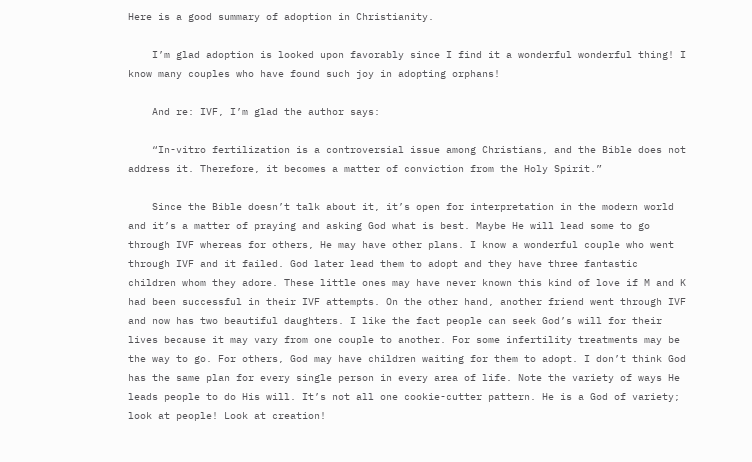Here is a good summary of adoption in Christianity.

    I’m glad adoption is looked upon favorably since I find it a wonderful wonderful thing! I know many couples who have found such joy in adopting orphans!

    And re: IVF, I’m glad the author says:

    “In-vitro fertilization is a controversial issue among Christians, and the Bible does not address it. Therefore, it becomes a matter of conviction from the Holy Spirit.”

    Since the Bible doesn’t talk about it, it’s open for interpretation in the modern world and it’s a matter of praying and asking God what is best. Maybe He will lead some to go through IVF whereas for others, He may have other plans. I know a wonderful couple who went through IVF and it failed. God later lead them to adopt and they have three fantastic children whom they adore. These little ones may have never known this kind of love if M and K had been successful in their IVF attempts. On the other hand, another friend went through IVF and now has two beautiful daughters. I like the fact people can seek God’s will for their lives because it may vary from one couple to another. For some infertility treatments may be the way to go. For others, God may have children waiting for them to adopt. I don’t think God has the same plan for every single person in every area of life. Note the variety of ways He leads people to do His will. It’s not all one cookie-cutter pattern. He is a God of variety; look at people! Look at creation!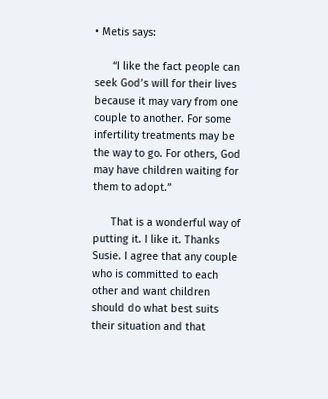• Metis says:

      “I like the fact people can seek God’s will for their lives because it may vary from one couple to another. For some infertility treatments may be the way to go. For others, God may have children waiting for them to adopt.”

      That is a wonderful way of putting it. I like it. Thanks Susie. I agree that any couple who is committed to each other and want children should do what best suits their situation and that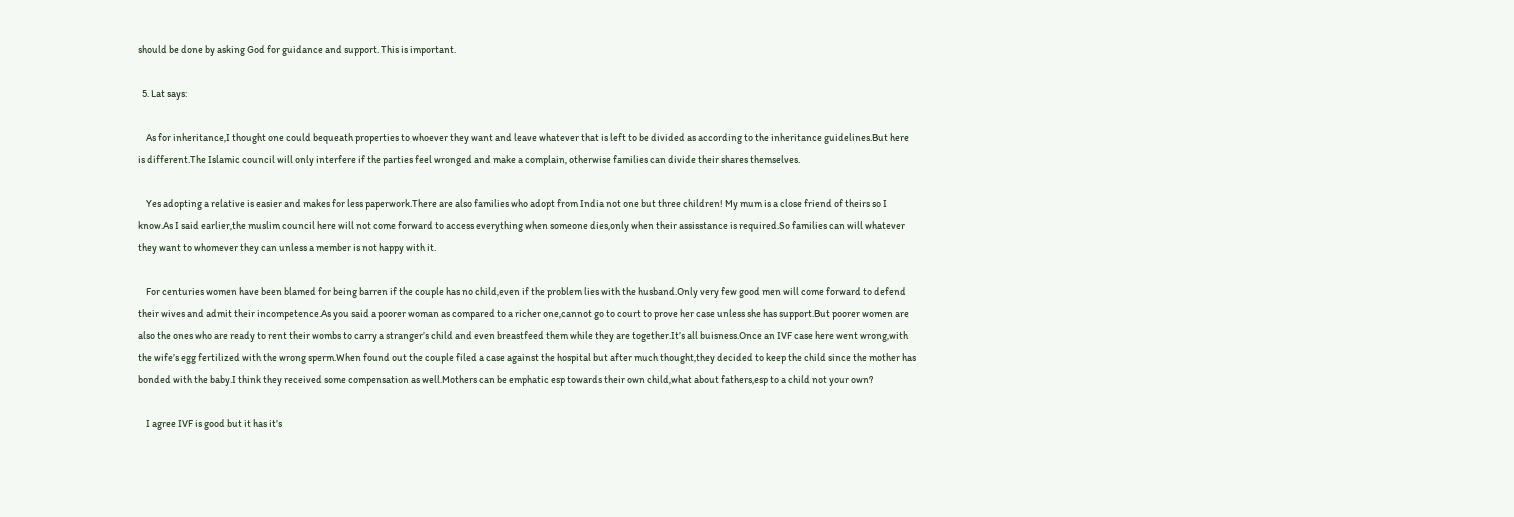should be done by asking God for guidance and support. This is important.

  5. Lat says:

    As for inheritance,I thought one could bequeath properties to whoever they want and leave whatever that is left to be divided as according to the inheritance guidelines.But here is different.The Islamic council will only interfere if the parties feel wronged and make a complain, otherwise families can divide their shares themselves.

    Yes adopting a relative is easier and makes for less paperwork.There are also families who adopt from India not one but three children! My mum is a close friend of theirs so I know.As I said earlier,the muslim council here will not come forward to access everything when someone dies,only when their assisstance is required.So families can will whatever they want to whomever they can unless a member is not happy with it.

    For centuries women have been blamed for being barren if the couple has no child,even if the problem lies with the husband.Only very few good men will come forward to defend their wives and admit their incompetence.As you said a poorer woman as compared to a richer one,cannot go to court to prove her case unless she has support.But poorer women are also the ones who are ready to rent their wombs to carry a stranger’s child and even breastfeed them while they are together.It’s all buisness.Once an IVF case here went wrong,with the wife’s egg fertilized with the wrong sperm.When found out the couple filed a case against the hospital but after much thought,they decided to keep the child since the mother has bonded with the baby.I think they received some compensation as well.Mothers can be emphatic esp towards their own child,what about fathers,esp to a child not your own?

    I agree IVF is good but it has it’s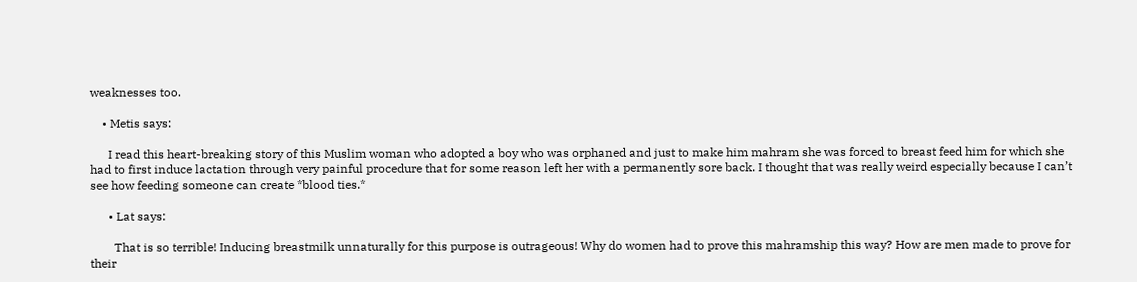weaknesses too.

    • Metis says:

      I read this heart-breaking story of this Muslim woman who adopted a boy who was orphaned and just to make him mahram she was forced to breast feed him for which she had to first induce lactation through very painful procedure that for some reason left her with a permanently sore back. I thought that was really weird especially because I can’t see how feeding someone can create *blood ties.*

      • Lat says:

        That is so terrible! Inducing breastmilk unnaturally for this purpose is outrageous! Why do women had to prove this mahramship this way? How are men made to prove for their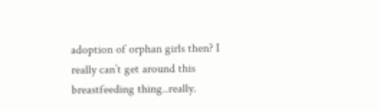adoption of orphan girls then? I really can’t get around this breastfeeding thing..really.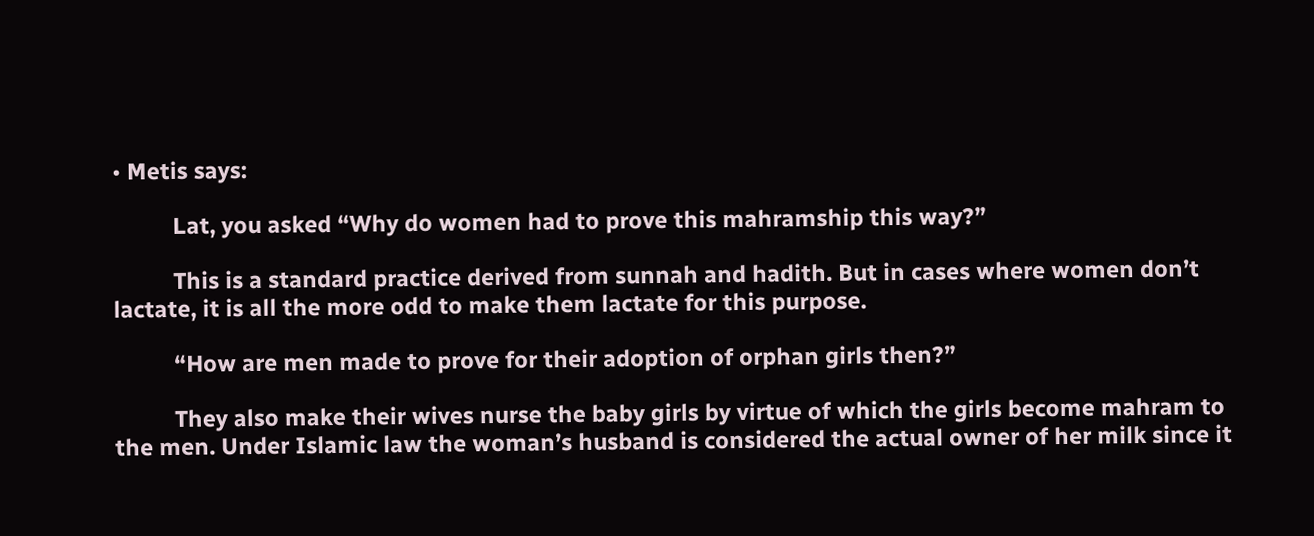• Metis says:

          Lat, you asked “Why do women had to prove this mahramship this way?”

          This is a standard practice derived from sunnah and hadith. But in cases where women don’t lactate, it is all the more odd to make them lactate for this purpose.

          “How are men made to prove for their adoption of orphan girls then?”

          They also make their wives nurse the baby girls by virtue of which the girls become mahram to the men. Under Islamic law the woman’s husband is considered the actual owner of her milk since it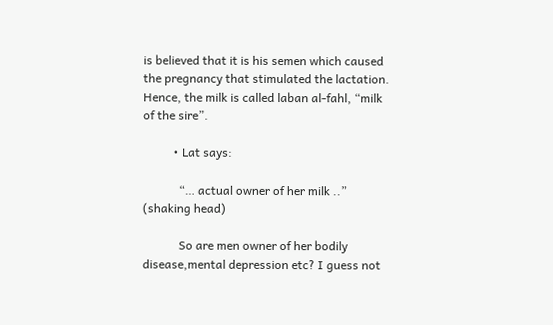is believed that it is his semen which caused the pregnancy that stimulated the lactation. Hence, the milk is called laban al-fahl, “milk of the sire”.

          • Lat says:

            “… actual owner of her milk ..” (shaking head)

            So are men owner of her bodily disease,mental depression etc? I guess not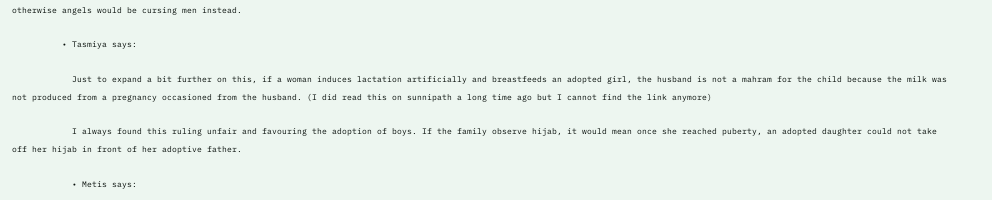otherwise angels would be cursing men instead.

          • Tasmiya says:

            Just to expand a bit further on this, if a woman induces lactation artificially and breastfeeds an adopted girl, the husband is not a mahram for the child because the milk was not produced from a pregnancy occasioned from the husband. (I did read this on sunnipath a long time ago but I cannot find the link anymore)

            I always found this ruling unfair and favouring the adoption of boys. If the family observe hijab, it would mean once she reached puberty, an adopted daughter could not take off her hijab in front of her adoptive father.

            • Metis says: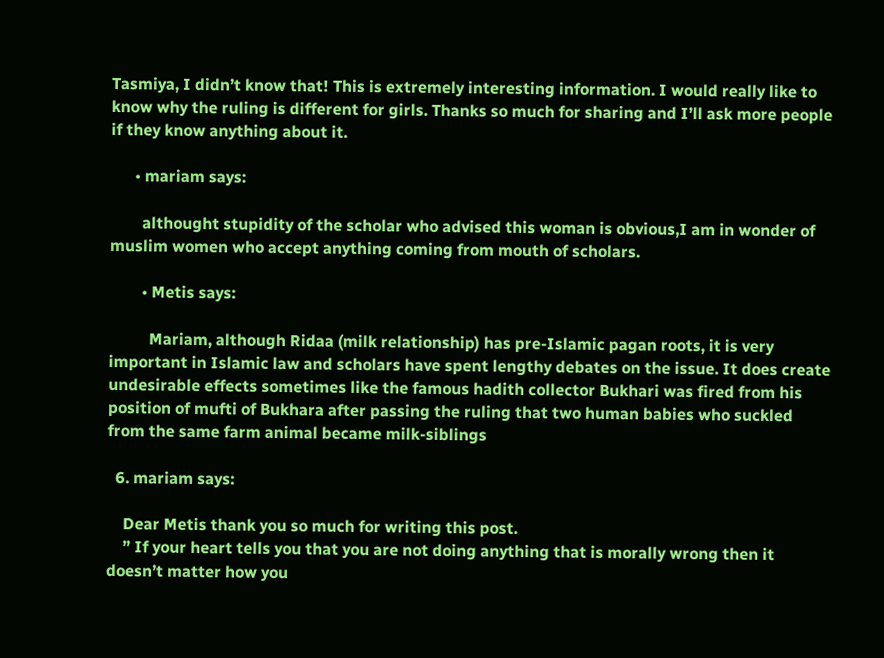Tasmiya, I didn’t know that! This is extremely interesting information. I would really like to know why the ruling is different for girls. Thanks so much for sharing and I’ll ask more people if they know anything about it.

      • mariam says:

        althought stupidity of the scholar who advised this woman is obvious,I am in wonder of muslim women who accept anything coming from mouth of scholars.

        • Metis says:

          Mariam, although Ridaa (milk relationship) has pre-Islamic pagan roots, it is very important in Islamic law and scholars have spent lengthy debates on the issue. It does create undesirable effects sometimes like the famous hadith collector Bukhari was fired from his position of mufti of Bukhara after passing the ruling that two human babies who suckled from the same farm animal became milk-siblings

  6. mariam says:

    Dear Metis thank you so much for writing this post.
    ” If your heart tells you that you are not doing anything that is morally wrong then it doesn’t matter how you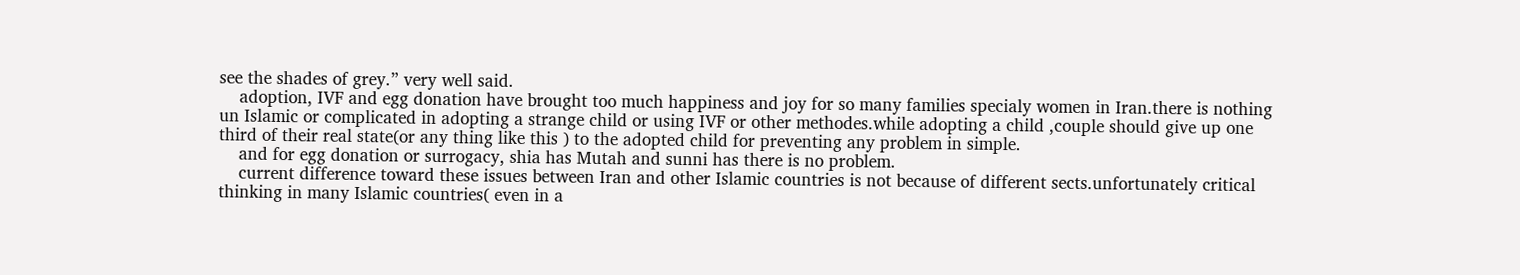see the shades of grey.” very well said.
    adoption, IVF and egg donation have brought too much happiness and joy for so many families specialy women in Iran.there is nothing un Islamic or complicated in adopting a strange child or using IVF or other methodes.while adopting a child ,couple should give up one third of their real state(or any thing like this ) to the adopted child for preventing any problem in simple.
    and for egg donation or surrogacy, shia has Mutah and sunni has there is no problem.
    current difference toward these issues between Iran and other Islamic countries is not because of different sects.unfortunately critical thinking in many Islamic countries( even in a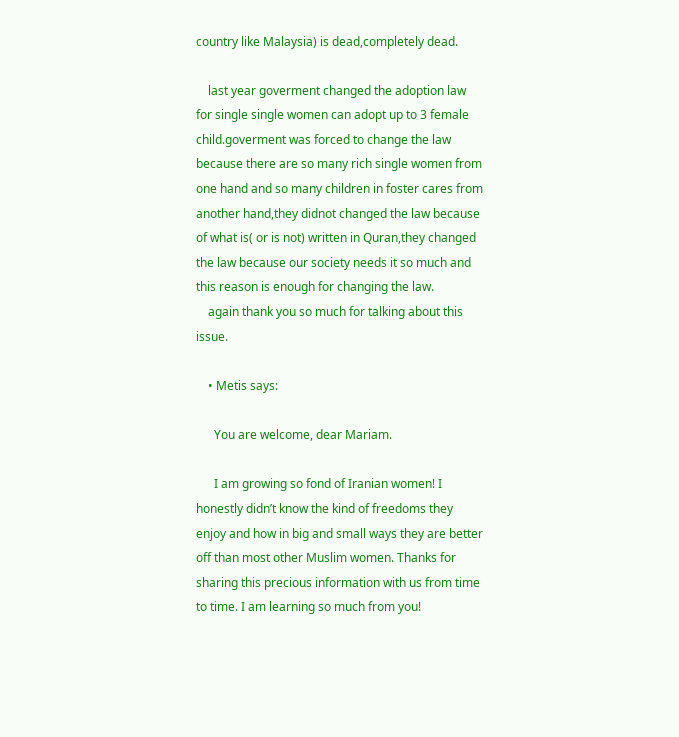country like Malaysia) is dead,completely dead.

    last year goverment changed the adoption law for single single women can adopt up to 3 female child.goverment was forced to change the law because there are so many rich single women from one hand and so many children in foster cares from another hand,they didnot changed the law because of what is( or is not) written in Quran,they changed the law because our society needs it so much and this reason is enough for changing the law.
    again thank you so much for talking about this issue.

    • Metis says:

      You are welcome, dear Mariam.

      I am growing so fond of Iranian women! I honestly didn’t know the kind of freedoms they enjoy and how in big and small ways they are better off than most other Muslim women. Thanks for sharing this precious information with us from time to time. I am learning so much from you!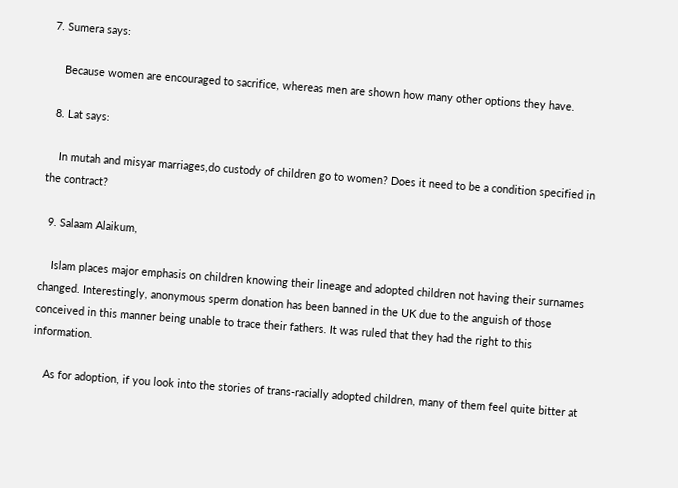7. Sumera says:

    Because women are encouraged to sacrifice, whereas men are shown how many other options they have.

  8. Lat says:

    In mutah and misyar marriages,do custody of children go to women? Does it need to be a condition specified in the contract?

  9. Salaam Alaikum,

    Islam places major emphasis on children knowing their lineage and adopted children not having their surnames changed. Interestingly, anonymous sperm donation has been banned in the UK due to the anguish of those conceived in this manner being unable to trace their fathers. It was ruled that they had the right to this information.

    As for adoption, if you look into the stories of trans-racially adopted children, many of them feel quite bitter at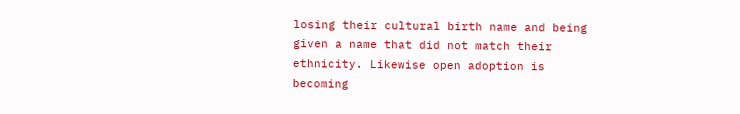losing their cultural birth name and being given a name that did not match their ethnicity. Likewise open adoption is becoming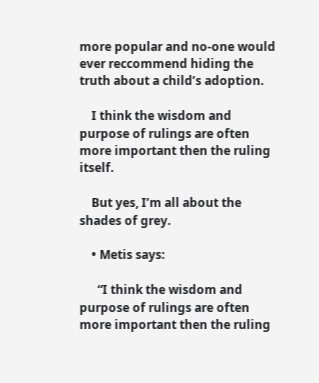more popular and no-one would ever reccommend hiding the truth about a child’s adoption.

    I think the wisdom and purpose of rulings are often more important then the ruling itself.

    But yes, I’m all about the shades of grey.

    • Metis says:

      “I think the wisdom and purpose of rulings are often more important then the ruling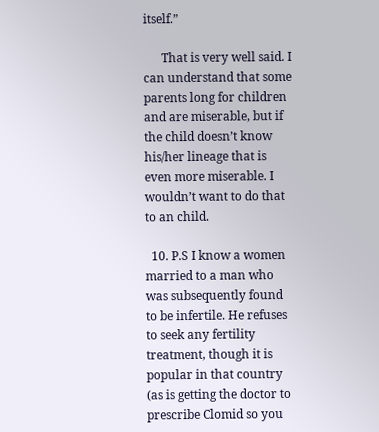itself.”

      That is very well said. I can understand that some parents long for children and are miserable, but if the child doesn’t know his/her lineage that is even more miserable. I wouldn’t want to do that to an child.

  10. P.S I know a women married to a man who was subsequently found to be infertile. He refuses to seek any fertility treatment, though it is popular in that country (as is getting the doctor to prescribe Clomid so you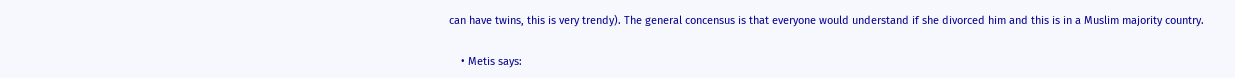can have twins, this is very trendy). The general concensus is that everyone would understand if she divorced him and this is in a Muslim majority country.

    • Metis says: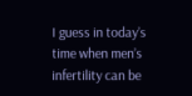I guess in today’s time when men’s infertility can be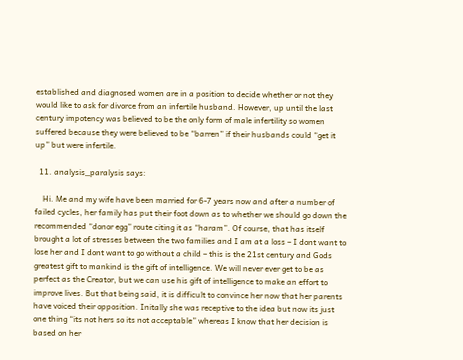established and diagnosed women are in a position to decide whether or not they would like to ask for divorce from an infertile husband. However, up until the last century impotency was believed to be the only form of male infertility so women suffered because they were believed to be “barren” if their husbands could “get it up” but were infertile.

  11. analysis_paralysis says:

    Hi. Me and my wife have been married for 6-7 years now and after a number of failed cycles, her family has put their foot down as to whether we should go down the recommended “donor egg” route citing it as “haram”. Of course, that has itself brought a lot of stresses between the two families and I am at a loss – I dont want to lose her and I dont want to go without a child – this is the 21st century and Gods greatest gift to mankind is the gift of intelligence. We will never ever get to be as perfect as the Creator, but we can use his gift of intelligence to make an effort to improve lives. But that being said, it is difficult to convince her now that her parents have voiced their opposition. Initally she was receptive to the idea but now its just one thing “its not hers so its not acceptable” whereas I know that her decision is based on her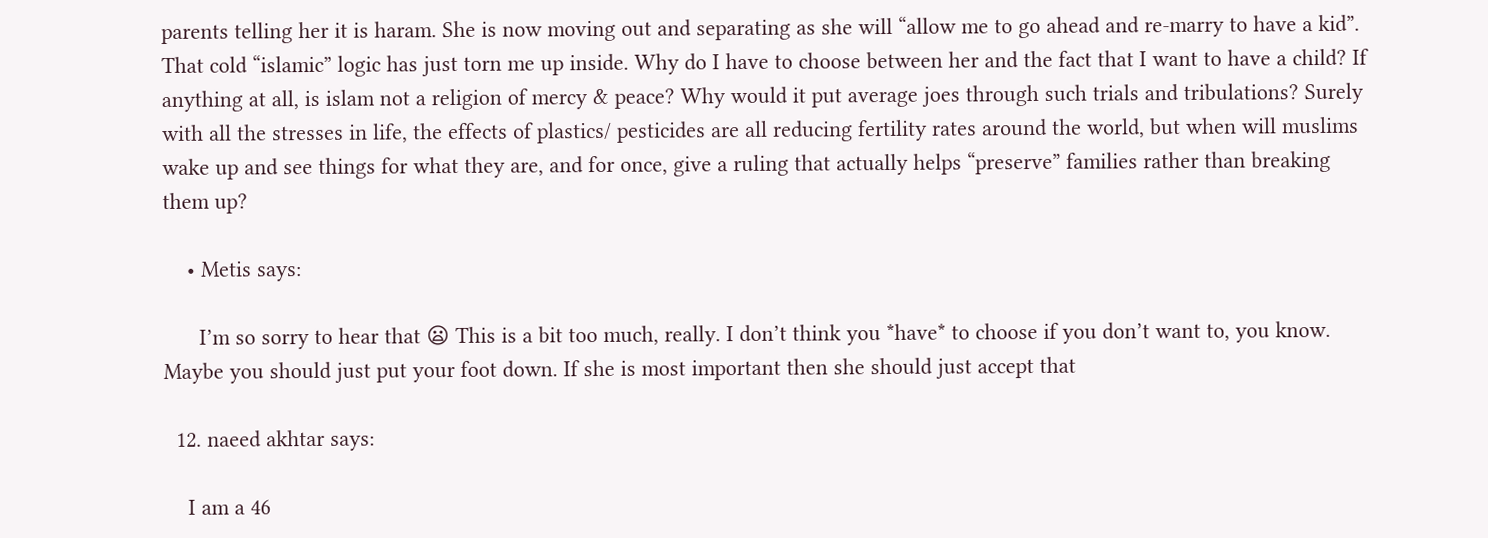parents telling her it is haram. She is now moving out and separating as she will “allow me to go ahead and re-marry to have a kid”. That cold “islamic” logic has just torn me up inside. Why do I have to choose between her and the fact that I want to have a child? If anything at all, is islam not a religion of mercy & peace? Why would it put average joes through such trials and tribulations? Surely with all the stresses in life, the effects of plastics/ pesticides are all reducing fertility rates around the world, but when will muslims wake up and see things for what they are, and for once, give a ruling that actually helps “preserve” families rather than breaking them up?

    • Metis says:

      I’m so sorry to hear that 😦 This is a bit too much, really. I don’t think you *have* to choose if you don’t want to, you know. Maybe you should just put your foot down. If she is most important then she should just accept that

  12. naeed akhtar says:

    I am a 46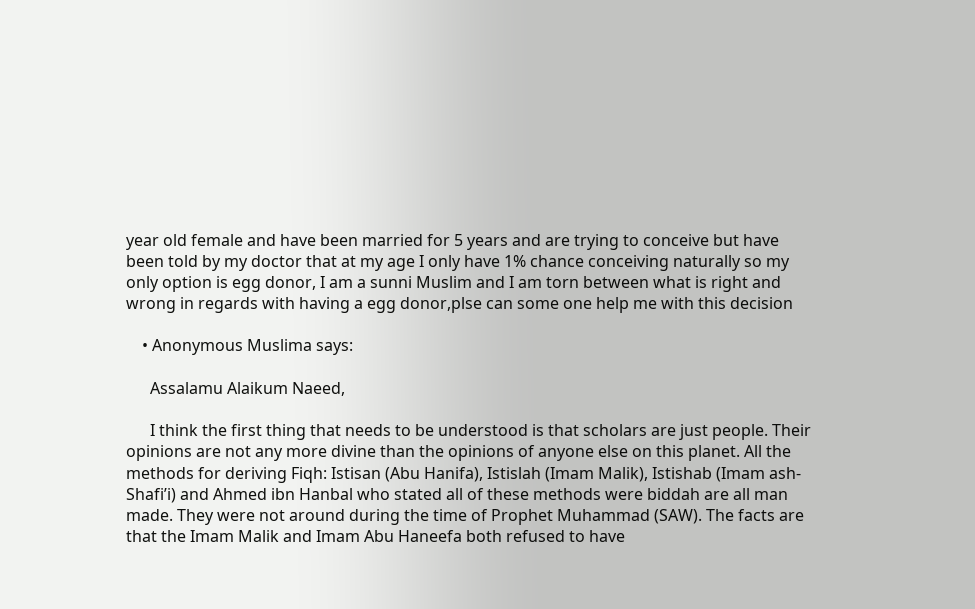year old female and have been married for 5 years and are trying to conceive but have been told by my doctor that at my age I only have 1% chance conceiving naturally so my only option is egg donor, I am a sunni Muslim and I am torn between what is right and wrong in regards with having a egg donor,plse can some one help me with this decision

    • Anonymous Muslima says:

      Assalamu Alaikum Naeed,

      I think the first thing that needs to be understood is that scholars are just people. Their opinions are not any more divine than the opinions of anyone else on this planet. All the methods for deriving Fiqh: Istisan (Abu Hanifa), Istislah (Imam Malik), Istishab (Imam ash-Shafi’i) and Ahmed ibn Hanbal who stated all of these methods were biddah are all man made. They were not around during the time of Prophet Muhammad (SAW). The facts are that the Imam Malik and Imam Abu Haneefa both refused to have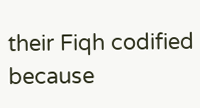their Fiqh codified because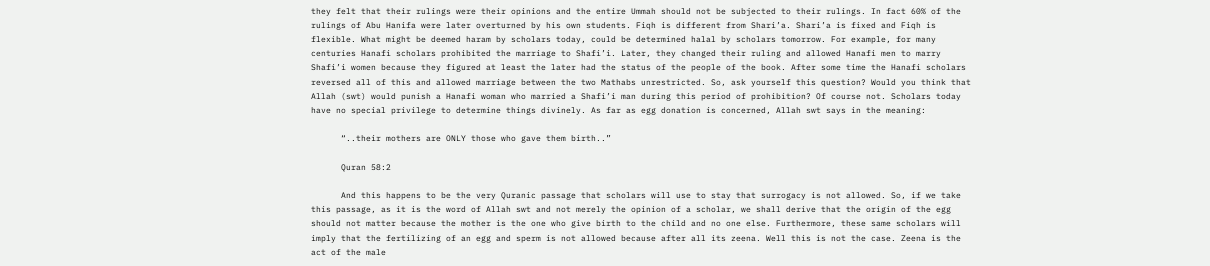they felt that their rulings were their opinions and the entire Ummah should not be subjected to their rulings. In fact 60% of the rulings of Abu Hanifa were later overturned by his own students. Fiqh is different from Shari’a. Shari’a is fixed and Fiqh is flexible. What might be deemed haram by scholars today, could be determined halal by scholars tomorrow. For example, for many centuries Hanafi scholars prohibited the marriage to Shafi’i. Later, they changed their ruling and allowed Hanafi men to marry Shafi’i women because they figured at least the later had the status of the people of the book. After some time the Hanafi scholars reversed all of this and allowed marriage between the two Mathabs unrestricted. So, ask yourself this question? Would you think that Allah (swt) would punish a Hanafi woman who married a Shafi’i man during this period of prohibition? Of course not. Scholars today have no special privilege to determine things divinely. As far as egg donation is concerned, Allah swt says in the meaning:

      “..their mothers are ONLY those who gave them birth..”

      Quran 58:2

      And this happens to be the very Quranic passage that scholars will use to stay that surrogacy is not allowed. So, if we take this passage, as it is the word of Allah swt and not merely the opinion of a scholar, we shall derive that the origin of the egg should not matter because the mother is the one who give birth to the child and no one else. Furthermore, these same scholars will imply that the fertilizing of an egg and sperm is not allowed because after all its zeena. Well this is not the case. Zeena is the act of the male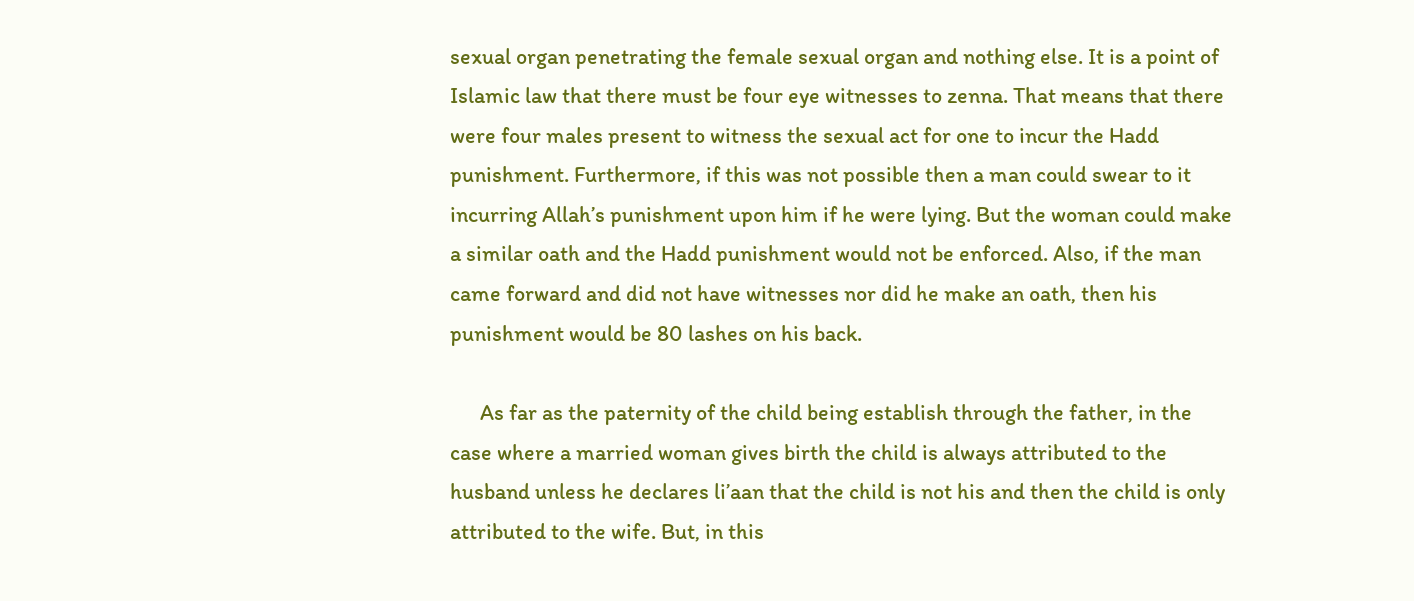sexual organ penetrating the female sexual organ and nothing else. It is a point of Islamic law that there must be four eye witnesses to zenna. That means that there were four males present to witness the sexual act for one to incur the Hadd punishment. Furthermore, if this was not possible then a man could swear to it incurring Allah’s punishment upon him if he were lying. But the woman could make a similar oath and the Hadd punishment would not be enforced. Also, if the man came forward and did not have witnesses nor did he make an oath, then his punishment would be 80 lashes on his back.

      As far as the paternity of the child being establish through the father, in the case where a married woman gives birth the child is always attributed to the husband unless he declares li’aan that the child is not his and then the child is only attributed to the wife. But, in this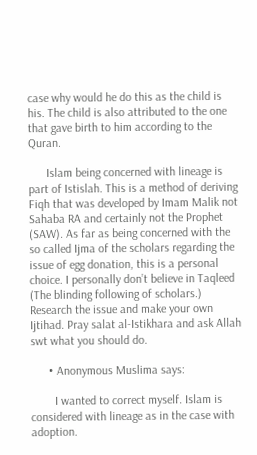case why would he do this as the child is his. The child is also attributed to the one that gave birth to him according to the Quran.

      Islam being concerned with lineage is part of Istislah. This is a method of deriving Fiqh that was developed by Imam Malik not Sahaba RA and certainly not the Prophet (SAW). As far as being concerned with the so called Ijma of the scholars regarding the issue of egg donation, this is a personal choice. I personally don’t believe in Taqleed (The blinding following of scholars.) Research the issue and make your own Ijtihad. Pray salat al-Istikhara and ask Allah swt what you should do.

      • Anonymous Muslima says:

        I wanted to correct myself. Islam is considered with lineage as in the case with adoption.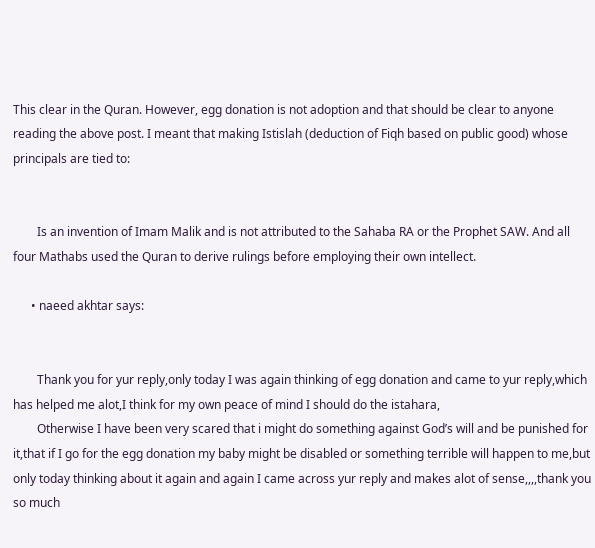This clear in the Quran. However, egg donation is not adoption and that should be clear to anyone reading the above post. I meant that making Istislah (deduction of Fiqh based on public good) whose principals are tied to:


        Is an invention of Imam Malik and is not attributed to the Sahaba RA or the Prophet SAW. And all four Mathabs used the Quran to derive rulings before employing their own intellect.

      • naeed akhtar says:


        Thank you for yur reply,only today I was again thinking of egg donation and came to yur reply,which has helped me alot,I think for my own peace of mind I should do the istahara,
        Otherwise I have been very scared that i might do something against God’s will and be punished for it,that if I go for the egg donation my baby might be disabled or something terrible will happen to me,but only today thinking about it again and again I came across yur reply and makes alot of sense,,,,thank you so much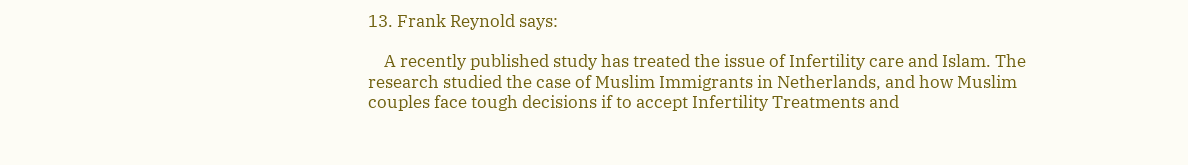13. Frank Reynold says:

    A recently published study has treated the issue of Infertility care and Islam. The research studied the case of Muslim Immigrants in Netherlands, and how Muslim couples face tough decisions if to accept Infertility Treatments and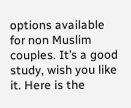options available for non Muslim couples. It’s a good study, wish you like it. Here is the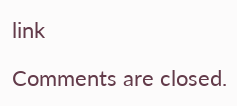link

Comments are closed.